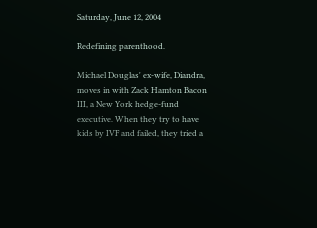Saturday, June 12, 2004

Redefining parenthood.

Michael Douglas' ex-wife, Diandra, moves in with Zack Hamton Bacon III, a New York hedge-fund executive. When they try to have kids by IVF and failed, they tried a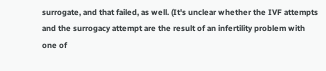surrogate, and that failed, as well. (It's unclear whether the IVF attempts and the surrogacy attempt are the result of an infertility problem with one of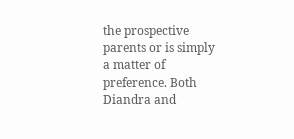the prospective parents or is simply a matter of preference. Both Diandra and